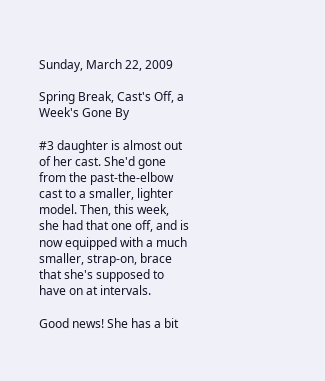Sunday, March 22, 2009

Spring Break, Cast's Off, a Week's Gone By

#3 daughter is almost out of her cast. She'd gone from the past-the-elbow cast to a smaller, lighter model. Then, this week, she had that one off, and is now equipped with a much smaller, strap-on, brace that she's supposed to have on at intervals.

Good news! She has a bit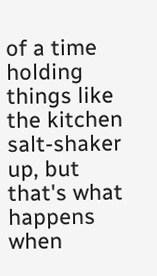of a time holding things like the kitchen salt-shaker up, but that's what happens when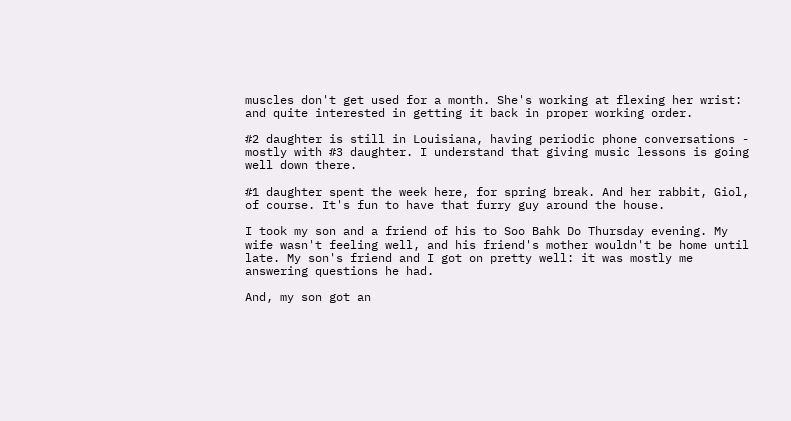muscles don't get used for a month. She's working at flexing her wrist: and quite interested in getting it back in proper working order.

#2 daughter is still in Louisiana, having periodic phone conversations - mostly with #3 daughter. I understand that giving music lessons is going well down there.

#1 daughter spent the week here, for spring break. And her rabbit, Giol, of course. It's fun to have that furry guy around the house.

I took my son and a friend of his to Soo Bahk Do Thursday evening. My wife wasn't feeling well, and his friend's mother wouldn't be home until late. My son's friend and I got on pretty well: it was mostly me answering questions he had.

And, my son got an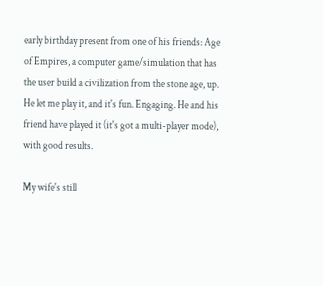early birthday present from one of his friends: Age of Empires, a computer game/simulation that has the user build a civilization from the stone age, up. He let me play it, and it's fun. Engaging. He and his friend have played it (it's got a multi-player mode), with good results.

My wife's still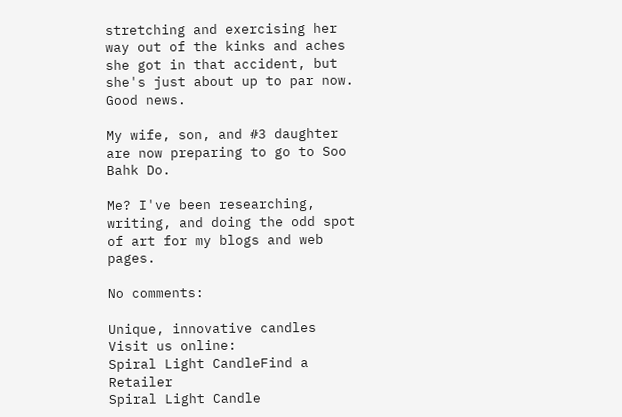stretching and exercising her way out of the kinks and aches she got in that accident, but she's just about up to par now. Good news.

My wife, son, and #3 daughter are now preparing to go to Soo Bahk Do.

Me? I've been researching, writing, and doing the odd spot of art for my blogs and web pages.

No comments:

Unique, innovative candles
Visit us online:
Spiral Light CandleFind a Retailer
Spiral Light Candle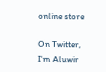online store

On Twitter, I'm Aluwir